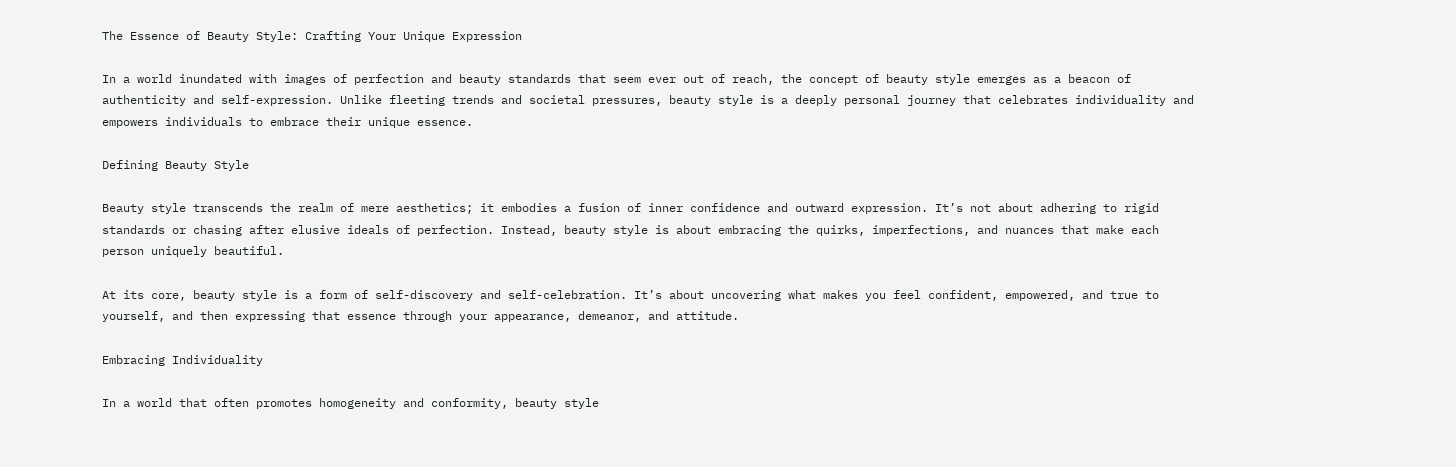The Essence of Beauty Style: Crafting Your Unique Expression

In a world inundated with images of perfection and beauty standards that seem ever out of reach, the concept of beauty style emerges as a beacon of authenticity and self-expression. Unlike fleeting trends and societal pressures, beauty style is a deeply personal journey that celebrates individuality and empowers individuals to embrace their unique essence.

Defining Beauty Style

Beauty style transcends the realm of mere aesthetics; it embodies a fusion of inner confidence and outward expression. It’s not about adhering to rigid standards or chasing after elusive ideals of perfection. Instead, beauty style is about embracing the quirks, imperfections, and nuances that make each person uniquely beautiful.

At its core, beauty style is a form of self-discovery and self-celebration. It’s about uncovering what makes you feel confident, empowered, and true to yourself, and then expressing that essence through your appearance, demeanor, and attitude.

Embracing Individuality

In a world that often promotes homogeneity and conformity, beauty style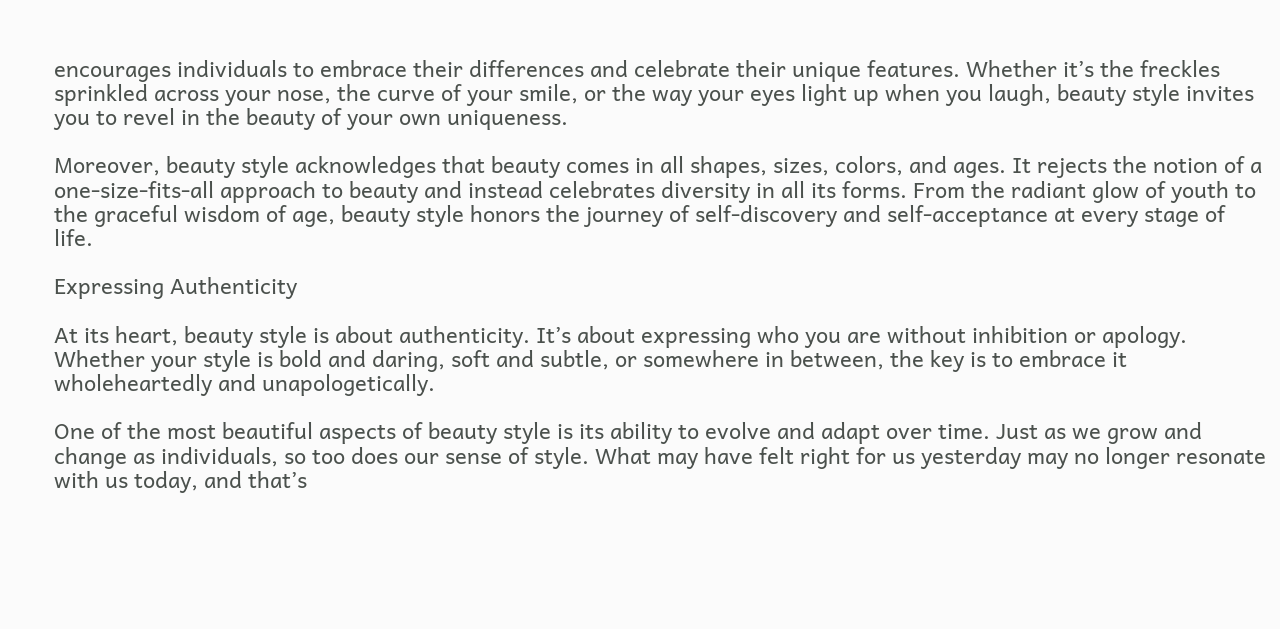encourages individuals to embrace their differences and celebrate their unique features. Whether it’s the freckles sprinkled across your nose, the curve of your smile, or the way your eyes light up when you laugh, beauty style invites you to revel in the beauty of your own uniqueness.

Moreover, beauty style acknowledges that beauty comes in all shapes, sizes, colors, and ages. It rejects the notion of a one-size-fits-all approach to beauty and instead celebrates diversity in all its forms. From the radiant glow of youth to the graceful wisdom of age, beauty style honors the journey of self-discovery and self-acceptance at every stage of life.

Expressing Authenticity

At its heart, beauty style is about authenticity. It’s about expressing who you are without inhibition or apology. Whether your style is bold and daring, soft and subtle, or somewhere in between, the key is to embrace it wholeheartedly and unapologetically.

One of the most beautiful aspects of beauty style is its ability to evolve and adapt over time. Just as we grow and change as individuals, so too does our sense of style. What may have felt right for us yesterday may no longer resonate with us today, and that’s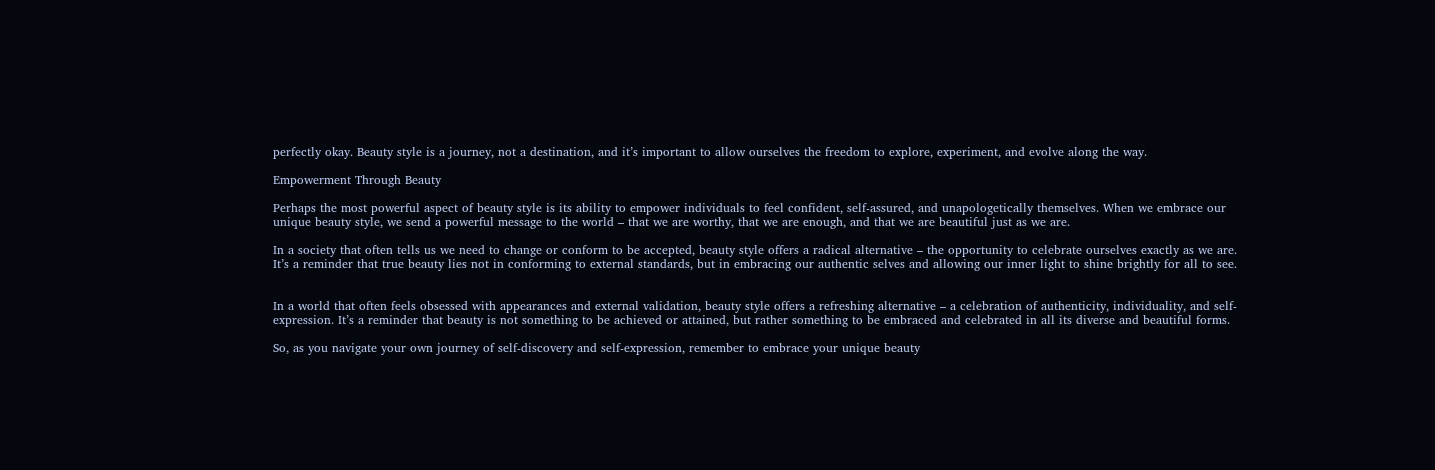perfectly okay. Beauty style is a journey, not a destination, and it’s important to allow ourselves the freedom to explore, experiment, and evolve along the way.

Empowerment Through Beauty

Perhaps the most powerful aspect of beauty style is its ability to empower individuals to feel confident, self-assured, and unapologetically themselves. When we embrace our unique beauty style, we send a powerful message to the world – that we are worthy, that we are enough, and that we are beautiful just as we are.

In a society that often tells us we need to change or conform to be accepted, beauty style offers a radical alternative – the opportunity to celebrate ourselves exactly as we are. It’s a reminder that true beauty lies not in conforming to external standards, but in embracing our authentic selves and allowing our inner light to shine brightly for all to see.


In a world that often feels obsessed with appearances and external validation, beauty style offers a refreshing alternative – a celebration of authenticity, individuality, and self-expression. It’s a reminder that beauty is not something to be achieved or attained, but rather something to be embraced and celebrated in all its diverse and beautiful forms.

So, as you navigate your own journey of self-discovery and self-expression, remember to embrace your unique beauty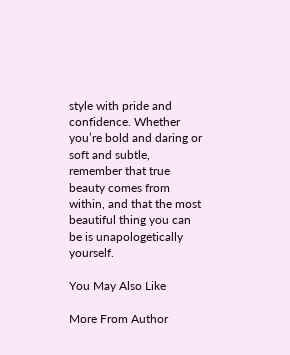style with pride and confidence. Whether you’re bold and daring or soft and subtle, remember that true beauty comes from within, and that the most beautiful thing you can be is unapologetically yourself.

You May Also Like

More From Author